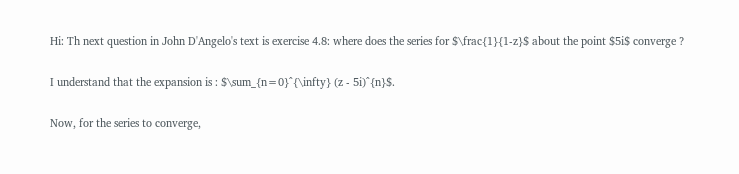Hi: Th next question in John D'Angelo's text is exercise 4.8: where does the series for $\frac{1}{1-z}$ about the point $5i$ converge ?

I understand that the expansion is : $\sum_{n=0}^{\infty} (z - 5i)^{n}$.

Now, for the series to converge,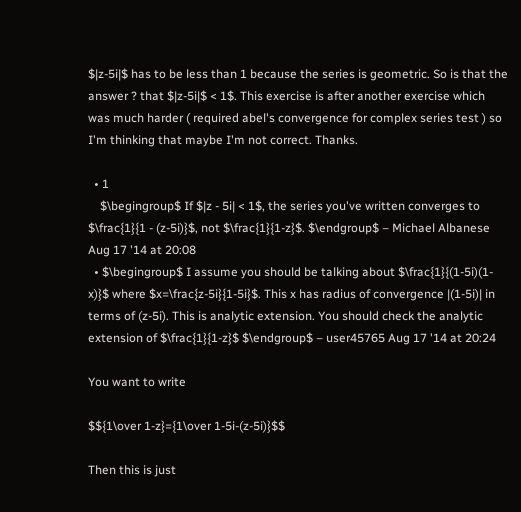$|z-5i|$ has to be less than 1 because the series is geometric. So is that the answer ? that $|z-5i|$ < 1$. This exercise is after another exercise which was much harder ( required abel's convergence for complex series test ) so I'm thinking that maybe I'm not correct. Thanks.

  • 1
    $\begingroup$ If $|z - 5i| < 1$, the series you've written converges to $\frac{1}{1 - (z-5i)}$, not $\frac{1}{1-z}$. $\endgroup$ – Michael Albanese Aug 17 '14 at 20:08
  • $\begingroup$ I assume you should be talking about $\frac{1}{(1-5i)(1-x)}$ where $x=\frac{z-5i}{1-5i}$. This x has radius of convergence |(1-5i)| in terms of (z-5i). This is analytic extension. You should check the analytic extension of $\frac{1}{1-z}$ $\endgroup$ – user45765 Aug 17 '14 at 20:24

You want to write

$${1\over 1-z}={1\over 1-5i-(z-5i)}$$

Then this is just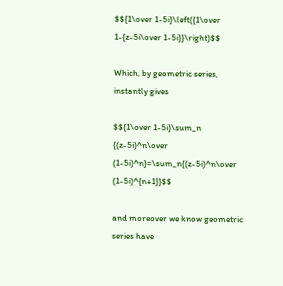$${1\over 1-5i}\left({1\over 1-{z-5i\over 1-5i}}\right)$$

Which, by geometric series, instantly gives

$${1\over 1-5i}\sum_n {(z-5i)^n\over (1-5i)^n}=\sum_n{(z-5i)^n\over (1-5i)^{n+1}}$$

and moreover we know geometric series have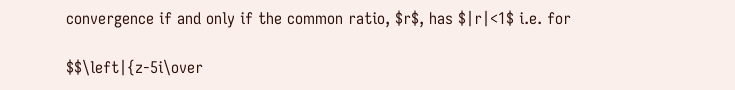convergence if and only if the common ratio, $r$, has $|r|<1$ i.e. for

$$\left|{z-5i\over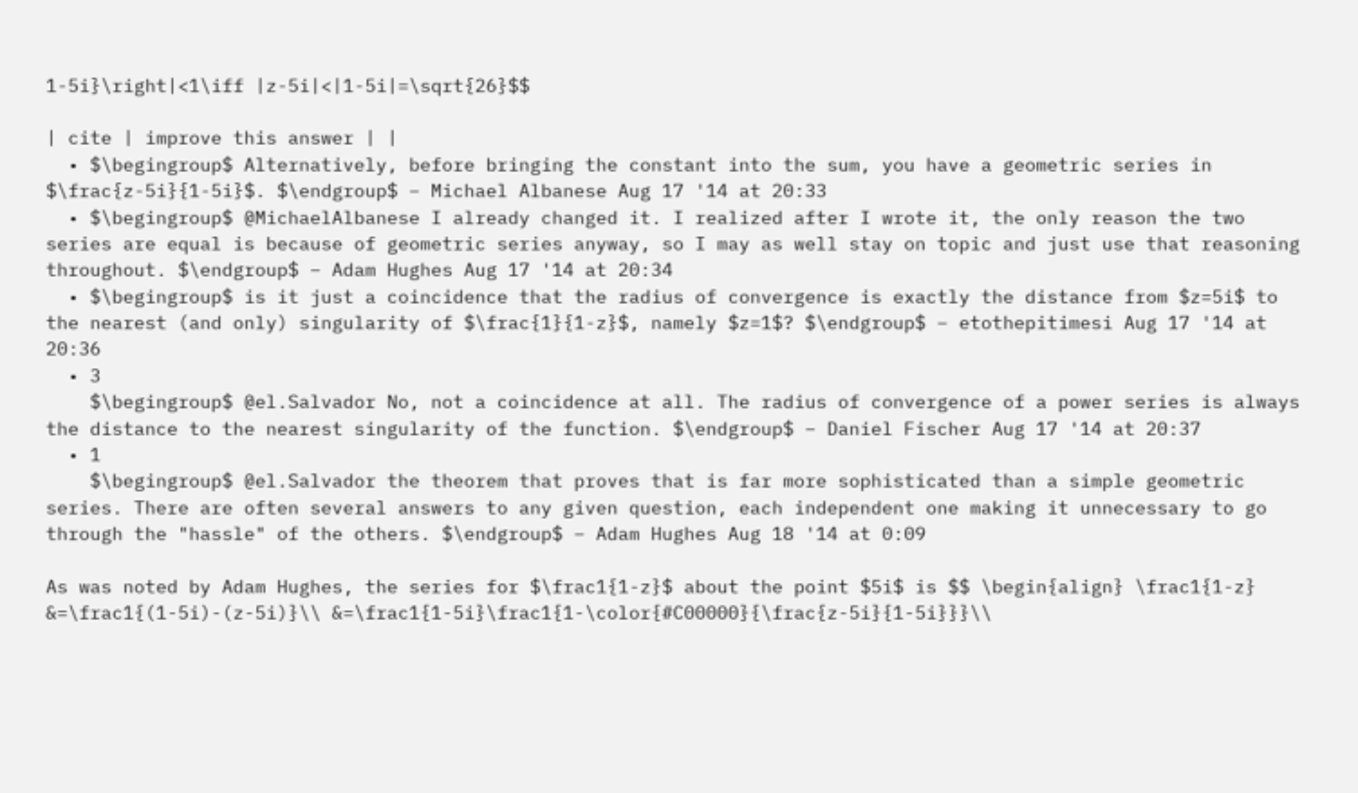1-5i}\right|<1\iff |z-5i|<|1-5i|=\sqrt{26}$$

| cite | improve this answer | |
  • $\begingroup$ Alternatively, before bringing the constant into the sum, you have a geometric series in $\frac{z-5i}{1-5i}$. $\endgroup$ – Michael Albanese Aug 17 '14 at 20:33
  • $\begingroup$ @MichaelAlbanese I already changed it. I realized after I wrote it, the only reason the two series are equal is because of geometric series anyway, so I may as well stay on topic and just use that reasoning throughout. $\endgroup$ – Adam Hughes Aug 17 '14 at 20:34
  • $\begingroup$ is it just a coincidence that the radius of convergence is exactly the distance from $z=5i$ to the nearest (and only) singularity of $\frac{1}{1-z}$, namely $z=1$? $\endgroup$ – etothepitimesi Aug 17 '14 at 20:36
  • 3
    $\begingroup$ @el.Salvador No, not a coincidence at all. The radius of convergence of a power series is always the distance to the nearest singularity of the function. $\endgroup$ – Daniel Fischer Aug 17 '14 at 20:37
  • 1
    $\begingroup$ @el.Salvador the theorem that proves that is far more sophisticated than a simple geometric series. There are often several answers to any given question, each independent one making it unnecessary to go through the "hassle" of the others. $\endgroup$ – Adam Hughes Aug 18 '14 at 0:09

As was noted by Adam Hughes, the series for $\frac1{1-z}$ about the point $5i$ is $$ \begin{align} \frac1{1-z} &=\frac1{(1-5i)-(z-5i)}\\ &=\frac1{1-5i}\frac1{1-\color{#C00000}{\frac{z-5i}{1-5i}}}\\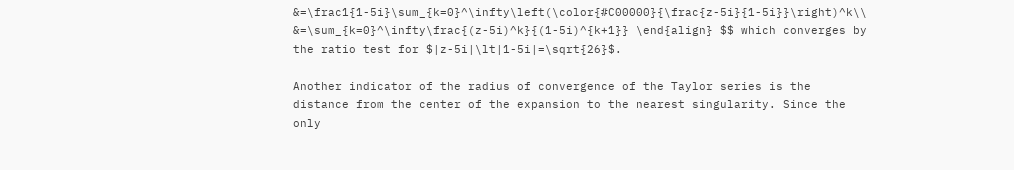&=\frac1{1-5i}\sum_{k=0}^\infty\left(\color{#C00000}{\frac{z-5i}{1-5i}}\right)^k\\ &=\sum_{k=0}^\infty\frac{(z-5i)^k}{(1-5i)^{k+1}} \end{align} $$ which converges by the ratio test for $|z-5i|\lt|1-5i|=\sqrt{26}$.

Another indicator of the radius of convergence of the Taylor series is the distance from the center of the expansion to the nearest singularity. Since the only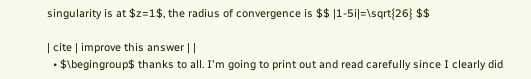singularity is at $z=1$, the radius of convergence is $$ |1-5i|=\sqrt{26} $$

| cite | improve this answer | |
  • $\begingroup$ thanks to all. I'm going to print out and read carefully since I clearly did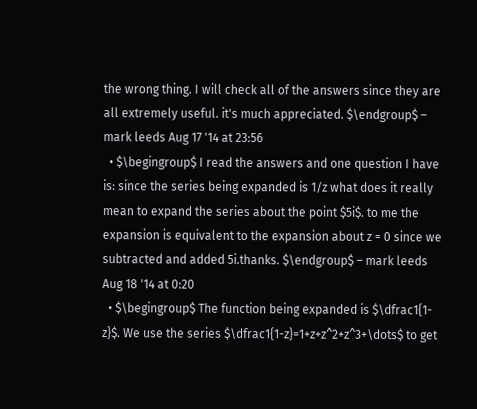the wrong thing. I will check all of the answers since they are all extremely useful. it's much appreciated. $\endgroup$ – mark leeds Aug 17 '14 at 23:56
  • $\begingroup$ I read the answers and one question I have is: since the series being expanded is 1/z what does it really mean to expand the series about the point $5i$. to me the expansion is equivalent to the expansion about z = 0 since we subtracted and added 5i.thanks. $\endgroup$ – mark leeds Aug 18 '14 at 0:20
  • $\begingroup$ The function being expanded is $\dfrac1{1-z}$. We use the series $\dfrac1{1-z}=1+z+z^2+z^3+\dots$ to get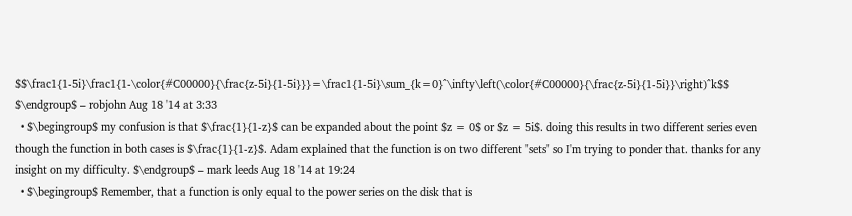$$\frac1{1-5i}\frac1{1-\color{#C00000}{\frac{z-5i}{1-5i}}}=\frac1{1-5i}\sum_{k=0}^\infty\left(\color{#C00000}{\frac{z-5i}{1-5i}}\right)^k$$ $\endgroup$ – robjohn Aug 18 '14 at 3:33
  • $\begingroup$ my confusion is that $\frac{1}{1-z}$ can be expanded about the point $z = 0$ or $z = 5i$. doing this results in two different series even though the function in both cases is $\frac{1}{1-z}$. Adam explained that the function is on two different "sets" so I'm trying to ponder that. thanks for any insight on my difficulty. $\endgroup$ – mark leeds Aug 18 '14 at 19:24
  • $\begingroup$ Remember, that a function is only equal to the power series on the disk that is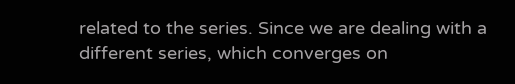related to the series. Since we are dealing with a different series, which converges on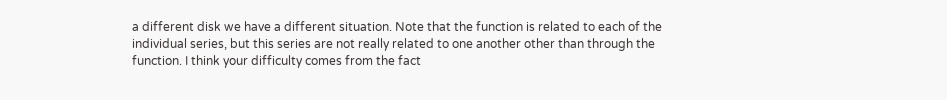a different disk we have a different situation. Note that the function is related to each of the individual series, but this series are not really related to one another other than through the function. I think your difficulty comes from the fact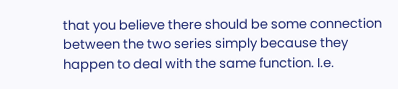that you believe there should be some connection between the two series simply because they happen to deal with the same function. I.e.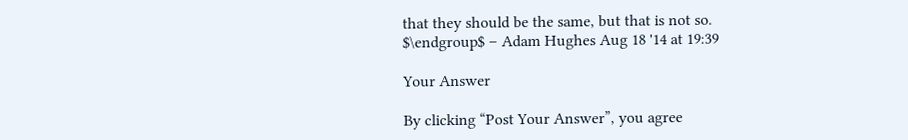that they should be the same, but that is not so. $\endgroup$ – Adam Hughes Aug 18 '14 at 19:39

Your Answer

By clicking “Post Your Answer”, you agree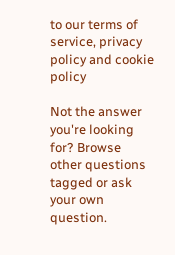to our terms of service, privacy policy and cookie policy

Not the answer you're looking for? Browse other questions tagged or ask your own question.